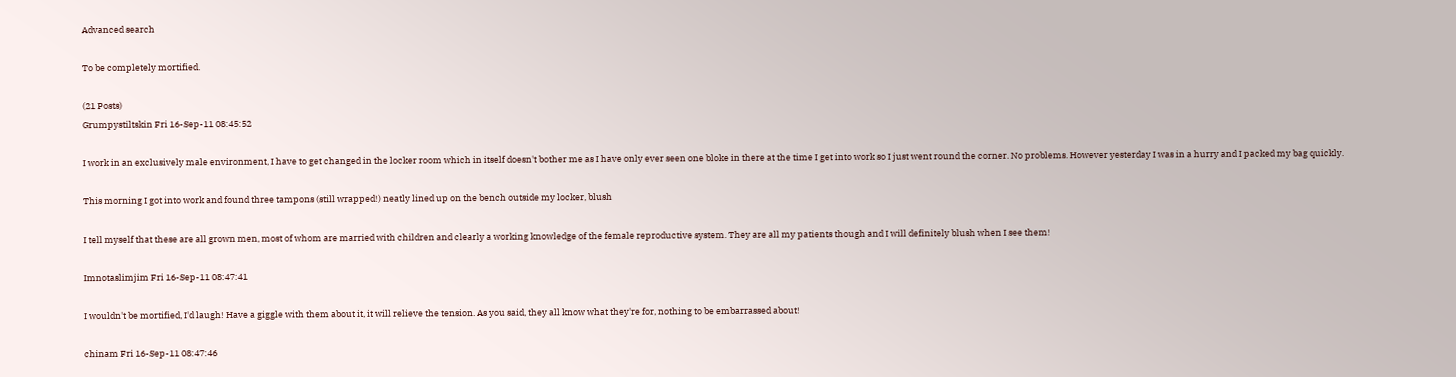Advanced search

To be completely mortified.

(21 Posts)
Grumpystiltskin Fri 16-Sep-11 08:45:52

I work in an exclusively male environment, I have to get changed in the locker room which in itself doesn't bother me as I have only ever seen one bloke in there at the time I get into work so I just went round the corner. No problems. However yesterday I was in a hurry and I packed my bag quickly.

This morning I got into work and found three tampons (still wrapped!) neatly lined up on the bench outside my locker, blush

I tell myself that these are all grown men, most of whom are married with children and clearly a working knowledge of the female reproductive system. They are all my patients though and I will definitely blush when I see them!

Imnotaslimjim Fri 16-Sep-11 08:47:41

I wouldn't be mortified, I'd laugh! Have a giggle with them about it, it will relieve the tension. As you said, they all know what they're for, nothing to be embarrassed about!

chinam Fri 16-Sep-11 08:47:46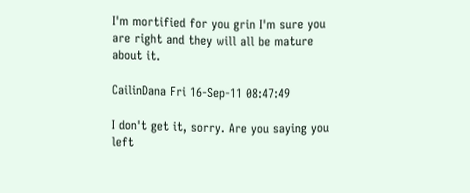I'm mortified for you grin I'm sure you are right and they will all be mature about it.

CailinDana Fri 16-Sep-11 08:47:49

I don't get it, sorry. Are you saying you left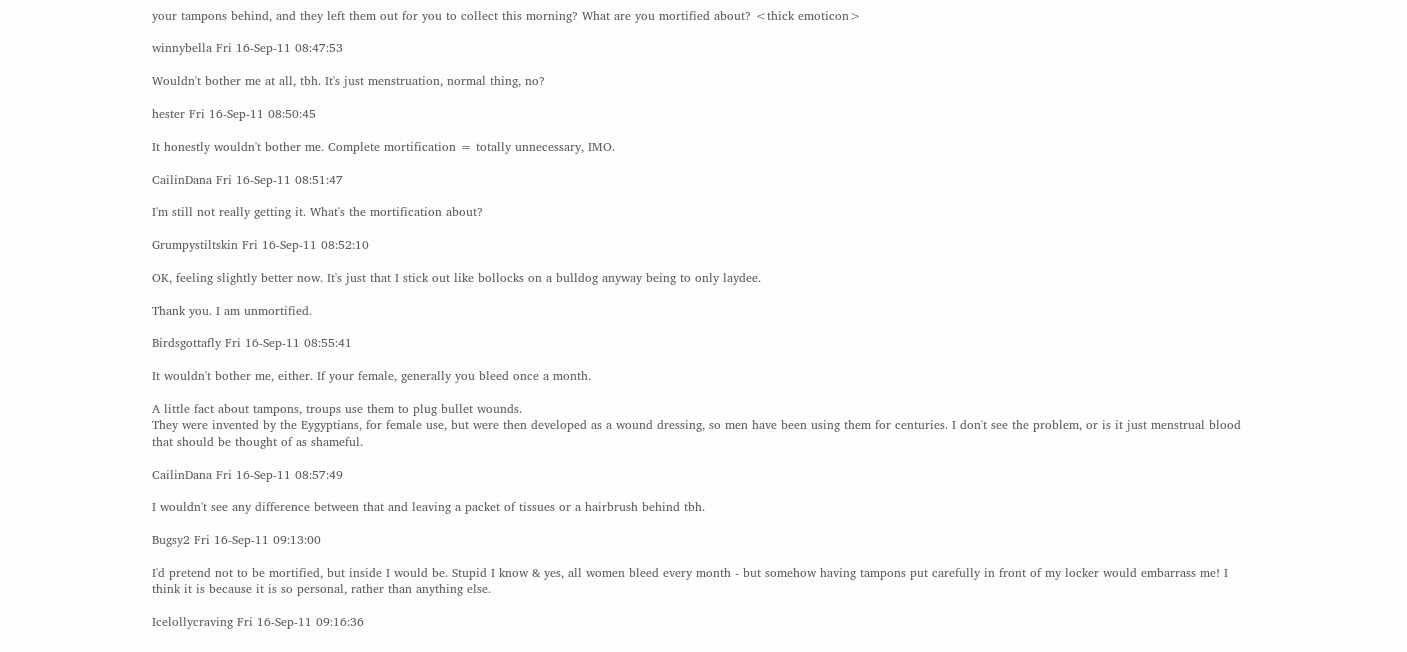your tampons behind, and they left them out for you to collect this morning? What are you mortified about? <thick emoticon>

winnybella Fri 16-Sep-11 08:47:53

Wouldn't bother me at all, tbh. It's just menstruation, normal thing, no?

hester Fri 16-Sep-11 08:50:45

It honestly wouldn't bother me. Complete mortification = totally unnecessary, IMO.

CailinDana Fri 16-Sep-11 08:51:47

I'm still not really getting it. What's the mortification about?

Grumpystiltskin Fri 16-Sep-11 08:52:10

OK, feeling slightly better now. It's just that I stick out like bollocks on a bulldog anyway being to only laydee.

Thank you. I am unmortified.

Birdsgottafly Fri 16-Sep-11 08:55:41

It wouldn't bother me, either. If your female, generally you bleed once a month.

A little fact about tampons, troups use them to plug bullet wounds.
They were invented by the Eygyptians, for female use, but were then developed as a wound dressing, so men have been using them for centuries. I don't see the problem, or is it just menstrual blood that should be thought of as shameful.

CailinDana Fri 16-Sep-11 08:57:49

I wouldn't see any difference between that and leaving a packet of tissues or a hairbrush behind tbh.

Bugsy2 Fri 16-Sep-11 09:13:00

I'd pretend not to be mortified, but inside I would be. Stupid I know & yes, all women bleed every month - but somehow having tampons put carefully in front of my locker would embarrass me! I think it is because it is so personal, rather than anything else.

Icelollycraving Fri 16-Sep-11 09:16:36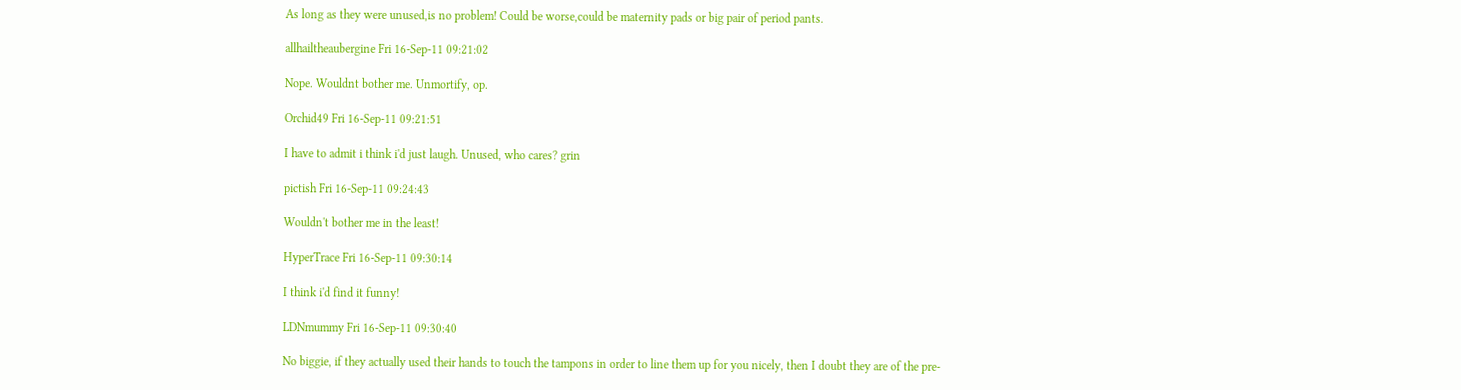As long as they were unused,is no problem! Could be worse,could be maternity pads or big pair of period pants.

allhailtheaubergine Fri 16-Sep-11 09:21:02

Nope. Wouldnt bother me. Unmortify, op.

Orchid49 Fri 16-Sep-11 09:21:51

I have to admit i think i'd just laugh. Unused, who cares? grin

pictish Fri 16-Sep-11 09:24:43

Wouldn't bother me in the least!

HyperTrace Fri 16-Sep-11 09:30:14

I think i'd find it funny!

LDNmummy Fri 16-Sep-11 09:30:40

No biggie, if they actually used their hands to touch the tampons in order to line them up for you nicely, then I doubt they are of the pre-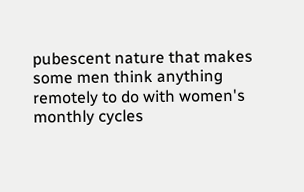pubescent nature that makes some men think anything remotely to do with women's monthly cycles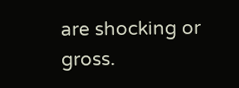are shocking or gross.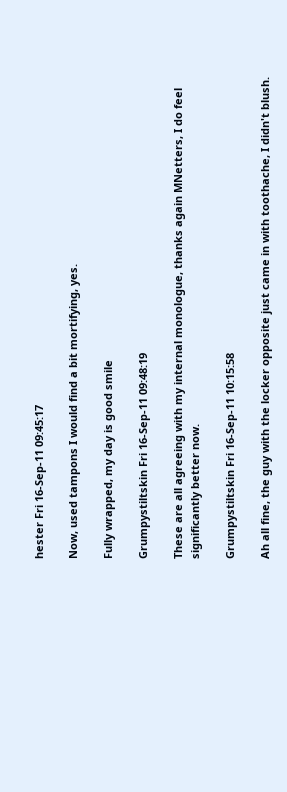hester Fri 16-Sep-11 09:45:17

Now, used tampons I would find a bit mortifying, yes.

Fully wrapped, my day is good smile

Grumpystiltskin Fri 16-Sep-11 09:48:19

These are all agreeing with my internal monologue, thanks again MNetters, I do feel significantly better now.

Grumpystiltskin Fri 16-Sep-11 10:15:58

Ah all fine, the guy with the locker opposite just came in with toothache, I didn't blush.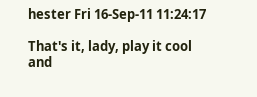hester Fri 16-Sep-11 11:24:17

That's it, lady, play it cool and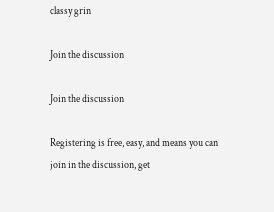classy grin

Join the discussion

Join the discussion

Registering is free, easy, and means you can join in the discussion, get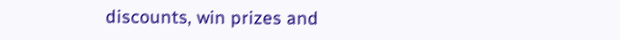discounts, win prizes and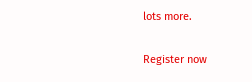lots more.

Register now